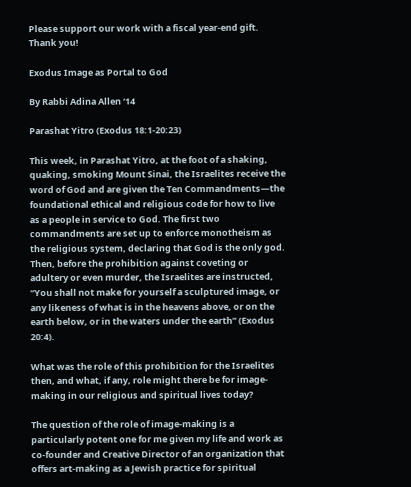Please support our work with a fiscal year-end gift. Thank you!

Exodus Image as Portal to God

By Rabbi Adina Allen ‘14

Parashat Yitro (Exodus 18:1-20:23)

This week, in Parashat Yitro, at the foot of a shaking, quaking, smoking Mount Sinai, the Israelites receive the word of God and are given the Ten Commandments—the foundational ethical and religious code for how to live as a people in service to God. The first two commandments are set up to enforce monotheism as the religious system, declaring that God is the only god. Then, before the prohibition against coveting or adultery or even murder, the Israelites are instructed, “You shall not make for yourself a sculptured image, or any likeness of what is in the heavens above, or on the earth below, or in the waters under the earth” (Exodus 20:4).

What was the role of this prohibition for the Israelites then, and what, if any, role might there be for image-making in our religious and spiritual lives today?

The question of the role of image-making is a particularly potent one for me given my life and work as co-founder and Creative Director of an organization that offers art-making as a Jewish practice for spiritual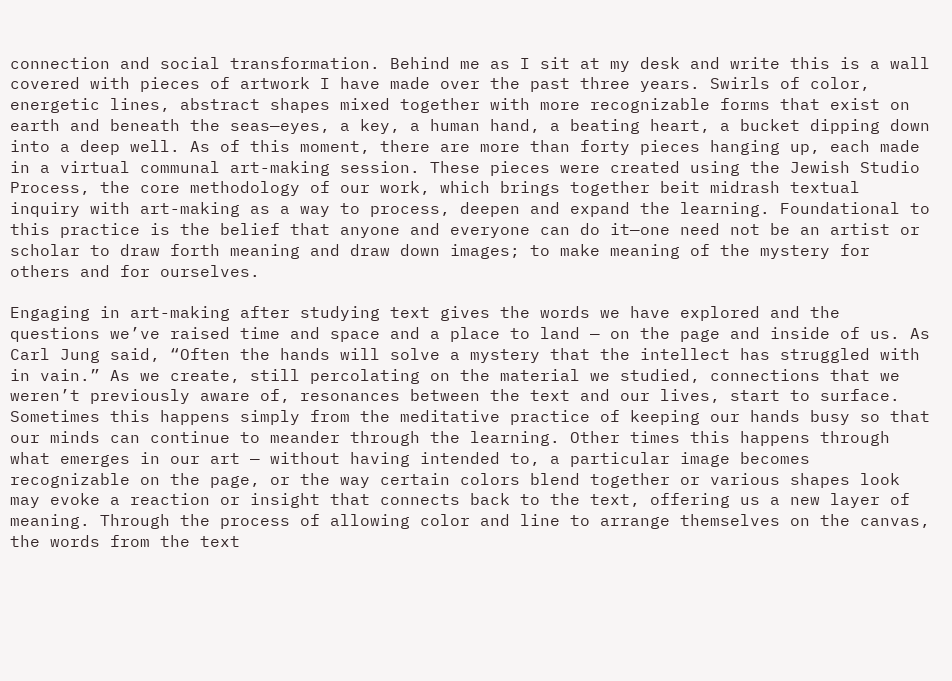connection and social transformation. Behind me as I sit at my desk and write this is a wall covered with pieces of artwork I have made over the past three years. Swirls of color, energetic lines, abstract shapes mixed together with more recognizable forms that exist on earth and beneath the seas—eyes, a key, a human hand, a beating heart, a bucket dipping down into a deep well. As of this moment, there are more than forty pieces hanging up, each made in a virtual communal art-making session. These pieces were created using the Jewish Studio Process, the core methodology of our work, which brings together beit midrash textual inquiry with art-making as a way to process, deepen and expand the learning. Foundational to this practice is the belief that anyone and everyone can do it—one need not be an artist or scholar to draw forth meaning and draw down images; to make meaning of the mystery for others and for ourselves.

Engaging in art-making after studying text gives the words we have explored and the questions we’ve raised time and space and a place to land — on the page and inside of us. As Carl Jung said, “Often the hands will solve a mystery that the intellect has struggled with in vain.” As we create, still percolating on the material we studied, connections that we weren’t previously aware of, resonances between the text and our lives, start to surface. Sometimes this happens simply from the meditative practice of keeping our hands busy so that our minds can continue to meander through the learning. Other times this happens through what emerges in our art — without having intended to, a particular image becomes recognizable on the page, or the way certain colors blend together or various shapes look may evoke a reaction or insight that connects back to the text, offering us a new layer of meaning. Through the process of allowing color and line to arrange themselves on the canvas, the words from the text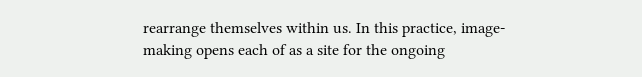rearrange themselves within us. In this practice, image-making opens each of as a site for the ongoing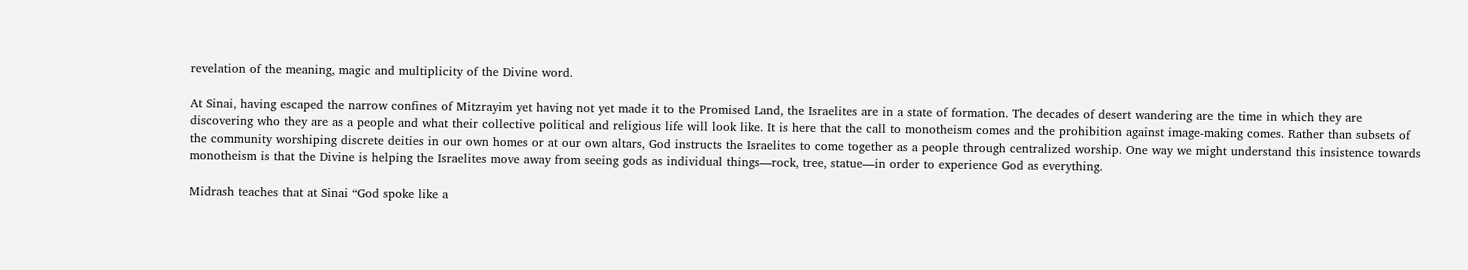revelation of the meaning, magic and multiplicity of the Divine word.

At Sinai, having escaped the narrow confines of Mitzrayim yet having not yet made it to the Promised Land, the Israelites are in a state of formation. The decades of desert wandering are the time in which they are discovering who they are as a people and what their collective political and religious life will look like. It is here that the call to monotheism comes and the prohibition against image-making comes. Rather than subsets of the community worshiping discrete deities in our own homes or at our own altars, God instructs the Israelites to come together as a people through centralized worship. One way we might understand this insistence towards monotheism is that the Divine is helping the Israelites move away from seeing gods as individual things—rock, tree, statue—in order to experience God as everything.

Midrash teaches that at Sinai “God spoke like a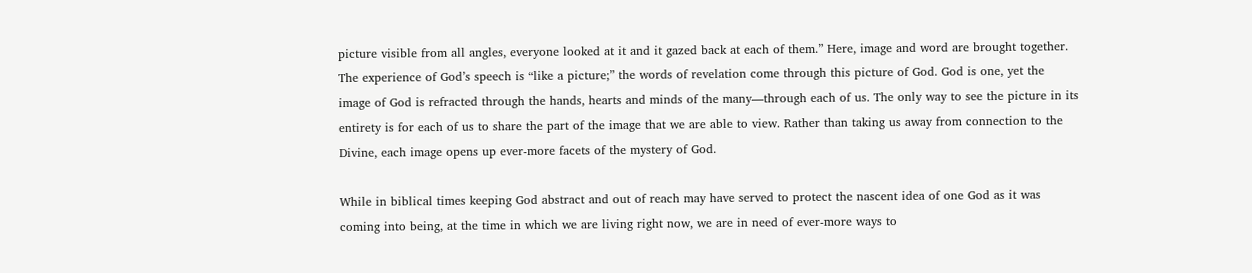picture visible from all angles, everyone looked at it and it gazed back at each of them.” Here, image and word are brought together. The experience of God’s speech is “like a picture;” the words of revelation come through this picture of God. God is one, yet the image of God is refracted through the hands, hearts and minds of the many—through each of us. The only way to see the picture in its entirety is for each of us to share the part of the image that we are able to view. Rather than taking us away from connection to the Divine, each image opens up ever-more facets of the mystery of God.

While in biblical times keeping God abstract and out of reach may have served to protect the nascent idea of one God as it was coming into being, at the time in which we are living right now, we are in need of ever-more ways to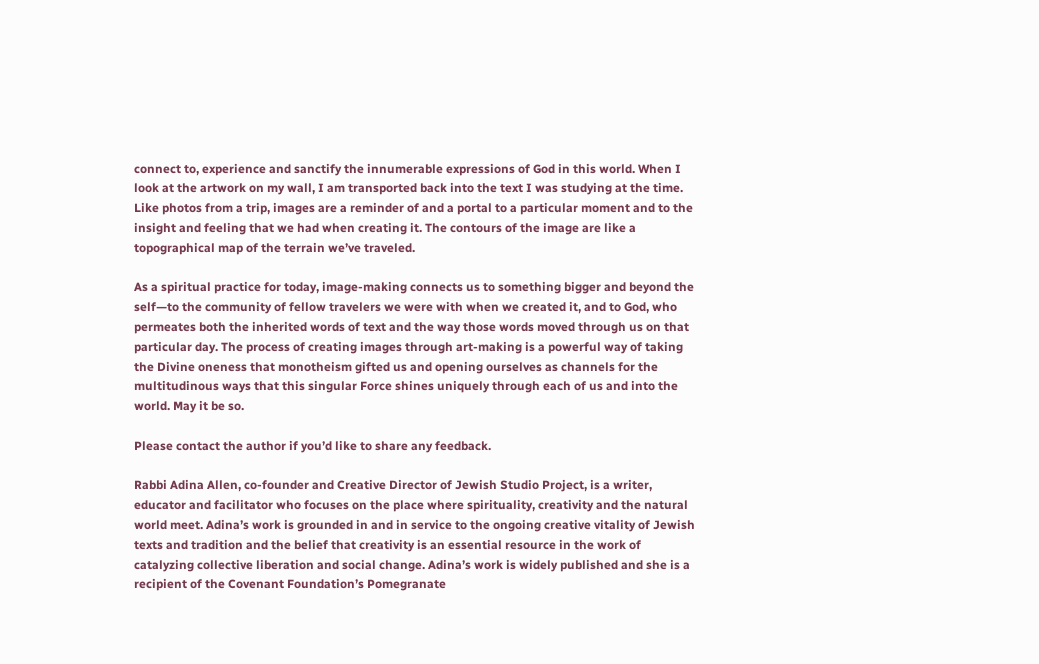connect to, experience and sanctify the innumerable expressions of God in this world. When I look at the artwork on my wall, I am transported back into the text I was studying at the time. Like photos from a trip, images are a reminder of and a portal to a particular moment and to the insight and feeling that we had when creating it. The contours of the image are like a topographical map of the terrain we’ve traveled.

As a spiritual practice for today, image-making connects us to something bigger and beyond the self—to the community of fellow travelers we were with when we created it, and to God, who permeates both the inherited words of text and the way those words moved through us on that particular day. The process of creating images through art-making is a powerful way of taking the Divine oneness that monotheism gifted us and opening ourselves as channels for the multitudinous ways that this singular Force shines uniquely through each of us and into the world. May it be so.

Please contact the author if you’d like to share any feedback.

Rabbi Adina Allen, co-founder and Creative Director of Jewish Studio Project, is a writer, educator and facilitator who focuses on the place where spirituality, creativity and the natural world meet. Adina’s work is grounded in and in service to the ongoing creative vitality of Jewish texts and tradition and the belief that creativity is an essential resource in the work of catalyzing collective liberation and social change. Adina’s work is widely published and she is a recipient of the Covenant Foundation’s Pomegranate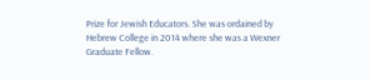Prize for Jewish Educators. She was ordained by Hebrew College in 2014 where she was a Wexner Graduate Fellow.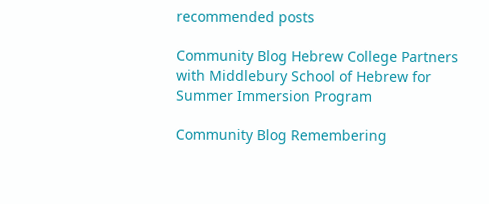recommended posts

Community Blog Hebrew College Partners with Middlebury School of Hebrew for Summer Immersion Program

Community Blog Remembering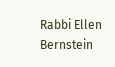Rabbi Ellen Bernstein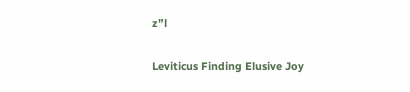z”l

Leviticus Finding Elusive Joy